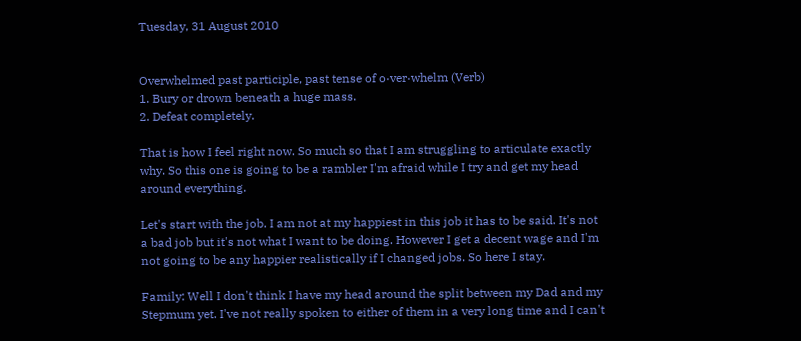Tuesday, 31 August 2010


Overwhelmed past participle, past tense of o·ver·whelm (Verb)
1. Bury or drown beneath a huge mass.
2. Defeat completely.

That is how I feel right now. So much so that I am struggling to articulate exactly why. So this one is going to be a rambler I'm afraid while I try and get my head around everything.

Let's start with the job. I am not at my happiest in this job it has to be said. It's not a bad job but it's not what I want to be doing. However I get a decent wage and I'm not going to be any happier realistically if I changed jobs. So here I stay.

Family: Well I don't think I have my head around the split between my Dad and my Stepmum yet. I've not really spoken to either of them in a very long time and I can't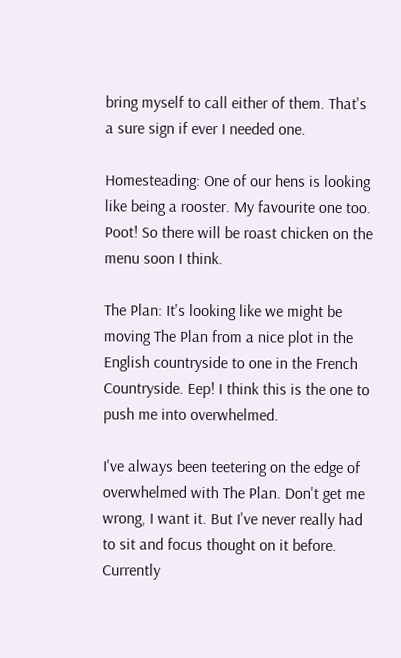bring myself to call either of them. That's a sure sign if ever I needed one.

Homesteading: One of our hens is looking like being a rooster. My favourite one too. Poot! So there will be roast chicken on the menu soon I think.

The Plan: It's looking like we might be moving The Plan from a nice plot in the English countryside to one in the French Countryside. Eep! I think this is the one to push me into overwhelmed.

I've always been teetering on the edge of overwhelmed with The Plan. Don't get me wrong, I want it. But I've never really had to sit and focus thought on it before. Currently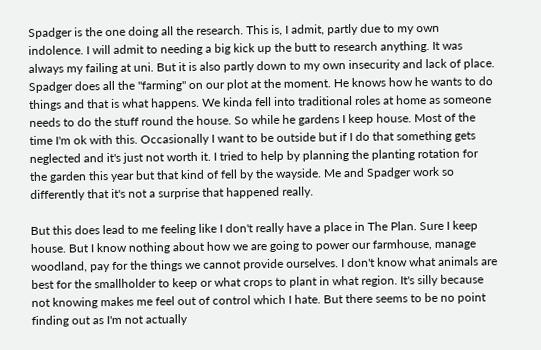Spadger is the one doing all the research. This is, I admit, partly due to my own indolence. I will admit to needing a big kick up the butt to research anything. It was always my failing at uni. But it is also partly down to my own insecurity and lack of place. Spadger does all the "farming" on our plot at the moment. He knows how he wants to do things and that is what happens. We kinda fell into traditional roles at home as someone needs to do the stuff round the house. So while he gardens I keep house. Most of the time I'm ok with this. Occasionally I want to be outside but if I do that something gets neglected and it's just not worth it. I tried to help by planning the planting rotation for the garden this year but that kind of fell by the wayside. Me and Spadger work so differently that it's not a surprise that happened really.

But this does lead to me feeling like I don't really have a place in The Plan. Sure I keep house. But I know nothing about how we are going to power our farmhouse, manage woodland, pay for the things we cannot provide ourselves. I don't know what animals are best for the smallholder to keep or what crops to plant in what region. It's silly because not knowing makes me feel out of control which I hate. But there seems to be no point finding out as I'm not actually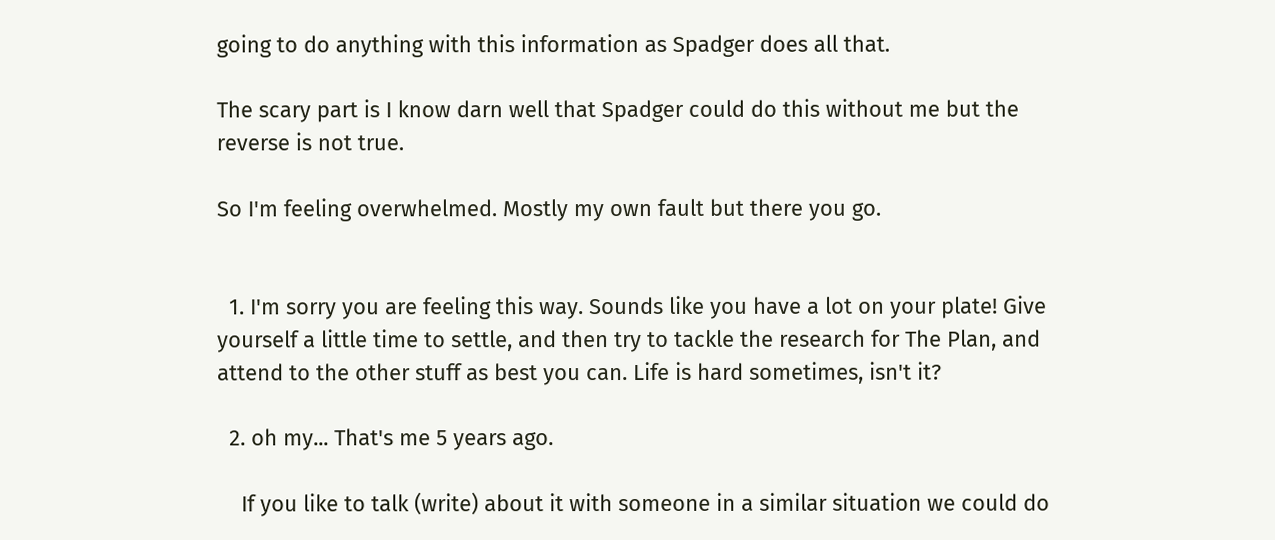going to do anything with this information as Spadger does all that.

The scary part is I know darn well that Spadger could do this without me but the reverse is not true.

So I'm feeling overwhelmed. Mostly my own fault but there you go.


  1. I'm sorry you are feeling this way. Sounds like you have a lot on your plate! Give yourself a little time to settle, and then try to tackle the research for The Plan, and attend to the other stuff as best you can. Life is hard sometimes, isn't it?

  2. oh my... That's me 5 years ago.

    If you like to talk (write) about it with someone in a similar situation we could do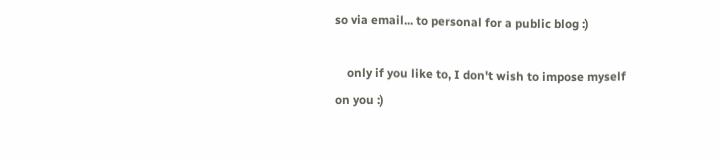so via email... to personal for a public blog :)

    only if you like to, I don't wish to impose myself on you :)